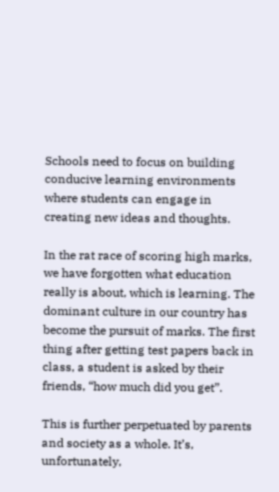Schools need to focus on building conducive learning environments where students can engage in creating new ideas and thoughts.

In the rat race of scoring high marks, we have forgotten what education really is about, which is learning. The dominant culture in our country has become the pursuit of marks. The first thing after getting test papers back in class, a student is asked by their friends, “how much did you get”.

This is further perpetuated by parents and society as a whole. It’s, unfortunately,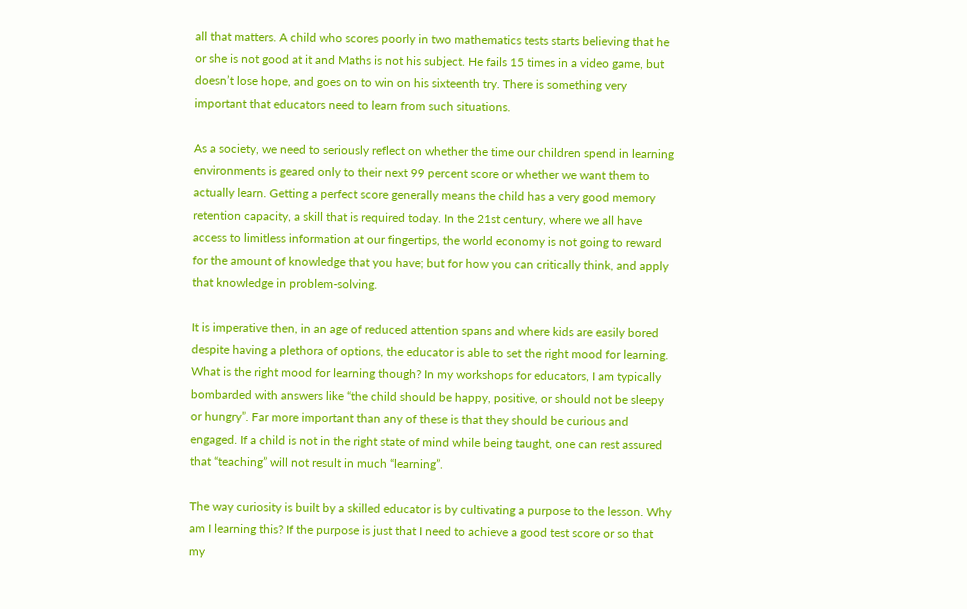all that matters. A child who scores poorly in two mathematics tests starts believing that he or she is not good at it and Maths is not his subject. He fails 15 times in a video game, but doesn’t lose hope, and goes on to win on his sixteenth try. There is something very important that educators need to learn from such situations.

As a society, we need to seriously reflect on whether the time our children spend in learning environments is geared only to their next 99 percent score or whether we want them to actually learn. Getting a perfect score generally means the child has a very good memory retention capacity, a skill that is required today. In the 21st century, where we all have access to limitless information at our fingertips, the world economy is not going to reward for the amount of knowledge that you have; but for how you can critically think, and apply that knowledge in problem-solving.

It is imperative then, in an age of reduced attention spans and where kids are easily bored despite having a plethora of options, the educator is able to set the right mood for learning. What is the right mood for learning though? In my workshops for educators, I am typically bombarded with answers like “the child should be happy, positive, or should not be sleepy or hungry”. Far more important than any of these is that they should be curious and engaged. If a child is not in the right state of mind while being taught, one can rest assured that “teaching” will not result in much “learning”.

The way curiosity is built by a skilled educator is by cultivating a purpose to the lesson. Why am I learning this? If the purpose is just that I need to achieve a good test score or so that my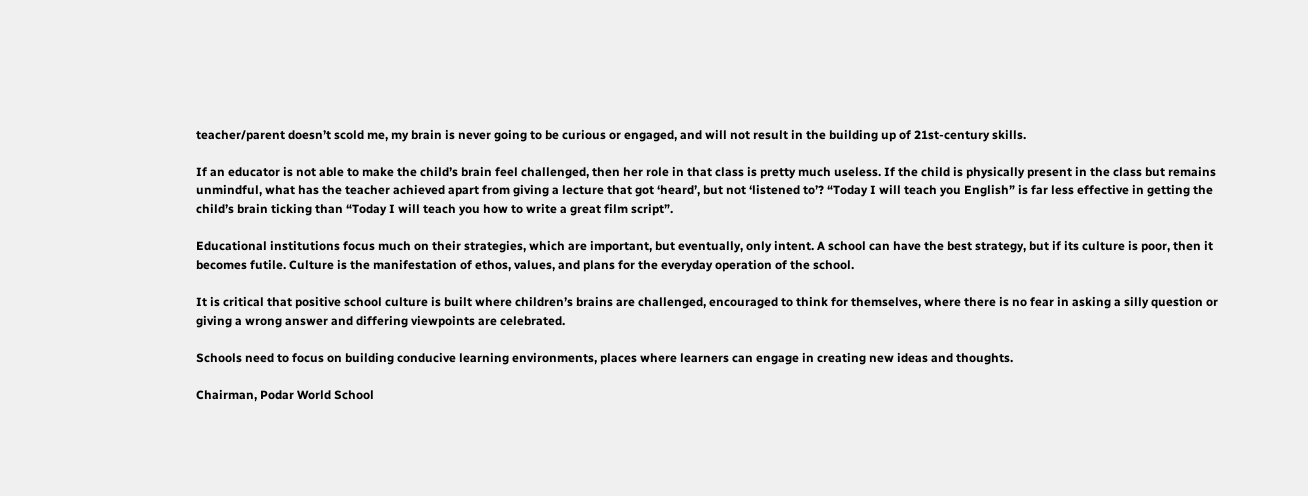teacher/parent doesn’t scold me, my brain is never going to be curious or engaged, and will not result in the building up of 21st-century skills.

If an educator is not able to make the child’s brain feel challenged, then her role in that class is pretty much useless. If the child is physically present in the class but remains unmindful, what has the teacher achieved apart from giving a lecture that got ‘heard’, but not ‘listened to’? “Today I will teach you English” is far less effective in getting the child’s brain ticking than “Today I will teach you how to write a great film script”.

Educational institutions focus much on their strategies, which are important, but eventually, only intent. A school can have the best strategy, but if its culture is poor, then it becomes futile. Culture is the manifestation of ethos, values, and plans for the everyday operation of the school.

It is critical that positive school culture is built where children’s brains are challenged, encouraged to think for themselves, where there is no fear in asking a silly question or giving a wrong answer and differing viewpoints are celebrated.

Schools need to focus on building conducive learning environments, places where learners can engage in creating new ideas and thoughts.

Chairman, Podar World School